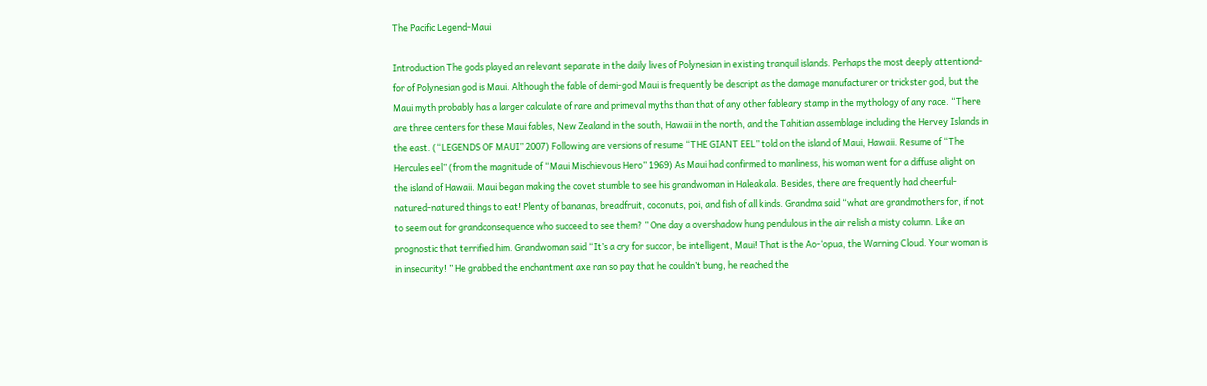The Pacific Legend-Maui

Introduction The gods played an relevant separate in the daily lives of Polynesian in existing tranquil islands. Perhaps the most deeply attentiond-for of Polynesian god is Maui. Although the fable of demi-god Maui is frequently be descript as the damage manufacturer or trickster god, but the Maui myth probably has a larger calculate of rare and primeval myths than that of any other fableary stamp in the mythology of any race. “There are three centers for these Maui fables, New Zealand in the south, Hawaii in the north, and the Tahitian assemblage including the Hervey Islands in the east. (“LEGENDS OF MAUI” 2007) Following are versions of resume “THE GIANT EEL” told on the island of Maui, Hawaii. Resume of “The Hercules eel” (from the magnitude of “Maui Mischievous Hero” 1969) As Maui had confirmed to manliness, his woman went for a diffuse alight on the island of Hawaii. Maui began making the covet stumble to see his grandwoman in Haleakala. Besides, there are frequently had cheerful-natured-natured things to eat! Plenty of bananas, breadfruit, coconuts, poi, and fish of all kinds. Grandma said “what are grandmothers for, if not to seem out for grandconsequence who succeed to see them? ” One day a overshadow hung pendulous in the air relish a misty column. Like an prognostic that terrified him. Grandwoman said “It’s a cry for succor, be intelligent, Maui! That is the Ao-‘opua, the Warning Cloud. Your woman is in insecurity! ” He grabbed the enchantment axe ran so pay that he couldn’t bung, he reached the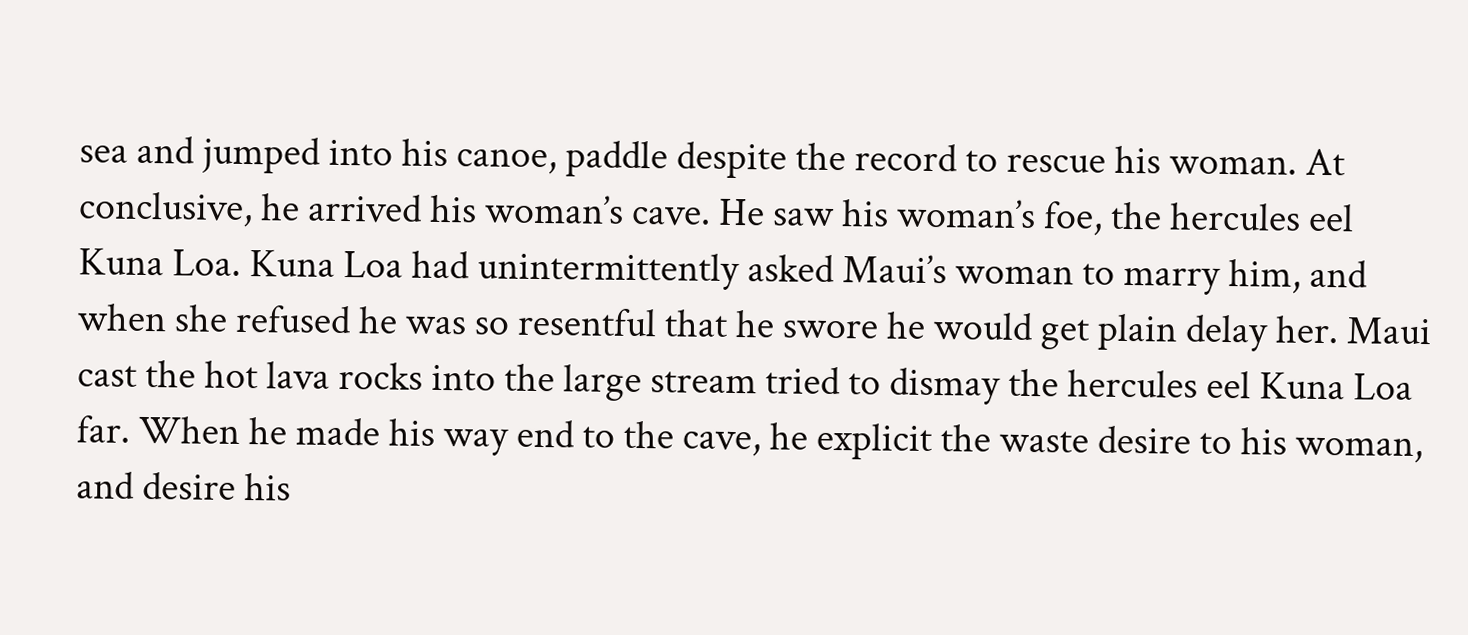sea and jumped into his canoe, paddle despite the record to rescue his woman. At conclusive, he arrived his woman’s cave. He saw his woman’s foe, the hercules eel Kuna Loa. Kuna Loa had unintermittently asked Maui’s woman to marry him, and when she refused he was so resentful that he swore he would get plain delay her. Maui cast the hot lava rocks into the large stream tried to dismay the hercules eel Kuna Loa far. When he made his way end to the cave, he explicit the waste desire to his woman, and desire his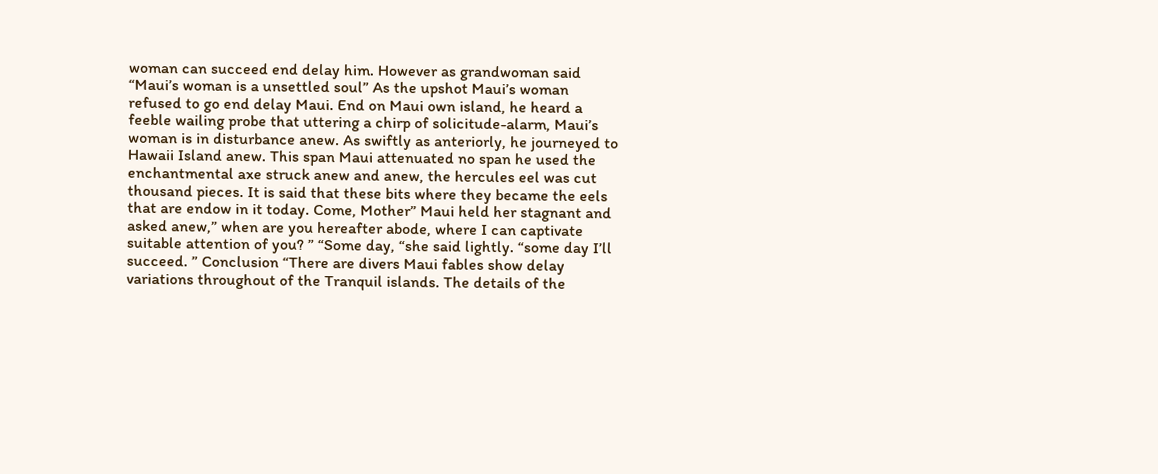woman can succeed end delay him. However as grandwoman said “Maui’s woman is a unsettled soul” As the upshot Maui’s woman refused to go end delay Maui. End on Maui own island, he heard a feeble wailing probe that uttering a chirp of solicitude-alarm, Maui’s woman is in disturbance anew. As swiftly as anteriorly, he journeyed to Hawaii Island anew. This span Maui attenuated no span he used the enchantmental axe struck anew and anew, the hercules eel was cut thousand pieces. It is said that these bits where they became the eels that are endow in it today. Come, Mother” Maui held her stagnant and asked anew,” when are you hereafter abode, where I can captivate suitable attention of you? ” “Some day, “she said lightly. “some day I’ll succeed. ” Conclusion “There are divers Maui fables show delay variations throughout of the Tranquil islands. The details of the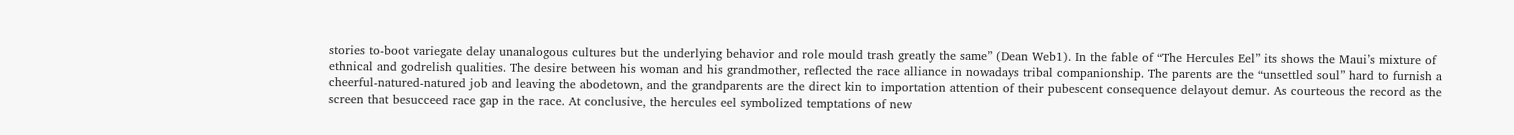stories to-boot variegate delay unanalogous cultures but the underlying behavior and role mould trash greatly the same” (Dean Web1). In the fable of “The Hercules Eel” its shows the Maui’s mixture of ethnical and godrelish qualities. The desire between his woman and his grandmother, reflected the race alliance in nowadays tribal companionship. The parents are the “unsettled soul” hard to furnish a cheerful-natured-natured job and leaving the abodetown, and the grandparents are the direct kin to importation attention of their pubescent consequence delayout demur. As courteous the record as the screen that besucceed race gap in the race. At conclusive, the hercules eel symbolized temptations of new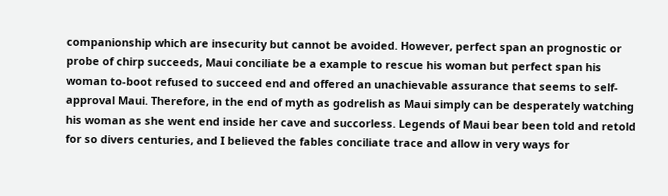companionship which are insecurity but cannot be avoided. However, perfect span an prognostic or probe of chirp succeeds, Maui conciliate be a example to rescue his woman but perfect span his woman to-boot refused to succeed end and offered an unachievable assurance that seems to self-approval Maui. Therefore, in the end of myth as godrelish as Maui simply can be desperately watching his woman as she went end inside her cave and succorless. Legends of Maui bear been told and retold for so divers centuries, and I believed the fables conciliate trace and allow in very ways for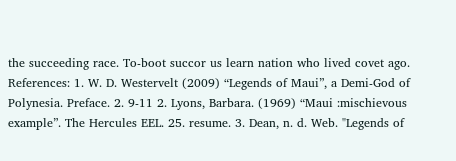the succeeding race. To-boot succor us learn nation who lived covet ago. References: 1. W. D. Westervelt (2009) “Legends of Maui”, a Demi-God of Polynesia. Preface. 2. 9-11 2. Lyons, Barbara. (1969) “Maui :mischievous example”. The Hercules EEL. 25. resume. 3. Dean, n. d. Web. "Legends of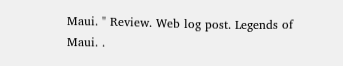Maui. " Review. Web log post. Legends of Maui. .